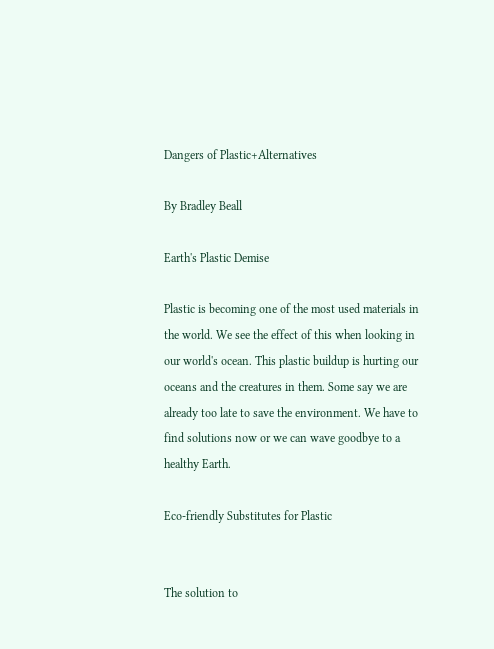Dangers of Plastic+Alternatives

By Bradley Beall

Earth's Plastic Demise

Plastic is becoming one of the most used materials in the world. We see the effect of this when looking in our world's ocean. This plastic buildup is hurting our oceans and the creatures in them. Some say we are already too late to save the environment. We have to find solutions now or we can wave goodbye to a healthy Earth.

Eco-friendly Substitutes for Plastic


The solution to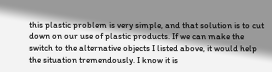this plastic problem is very simple, and that solution is to cut down on our use of plastic products. If we can make the switch to the alternative objects I listed above, it would help the situation tremendously. I know it is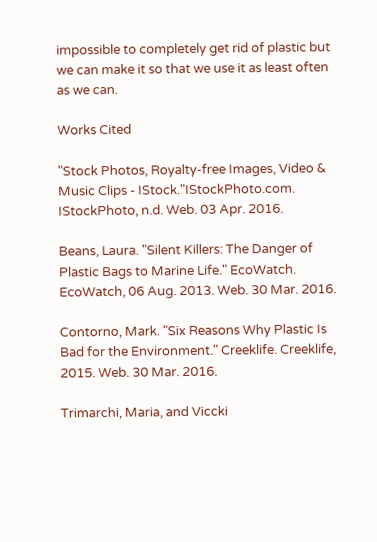impossible to completely get rid of plastic but we can make it so that we use it as least often as we can.

Works Cited

"Stock Photos, Royalty-free Images, Video & Music Clips - IStock."IStockPhoto.com. IStockPhoto, n.d. Web. 03 Apr. 2016.

Beans, Laura. "Silent Killers: The Danger of Plastic Bags to Marine Life." EcoWatch. EcoWatch, 06 Aug. 2013. Web. 30 Mar. 2016.

Contorno, Mark. "Six Reasons Why Plastic Is Bad for the Environment." Creeklife. Creeklife, 2015. Web. 30 Mar. 2016.

Trimarchi, Maria, and Viccki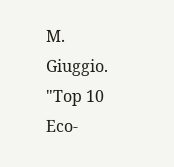M. Giuggio. "Top 10 Eco-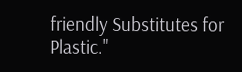friendly Substitutes for Plastic."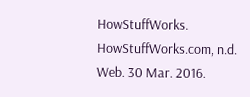HowStuffWorks. HowStuffWorks.com, n.d. Web. 30 Mar. 2016.